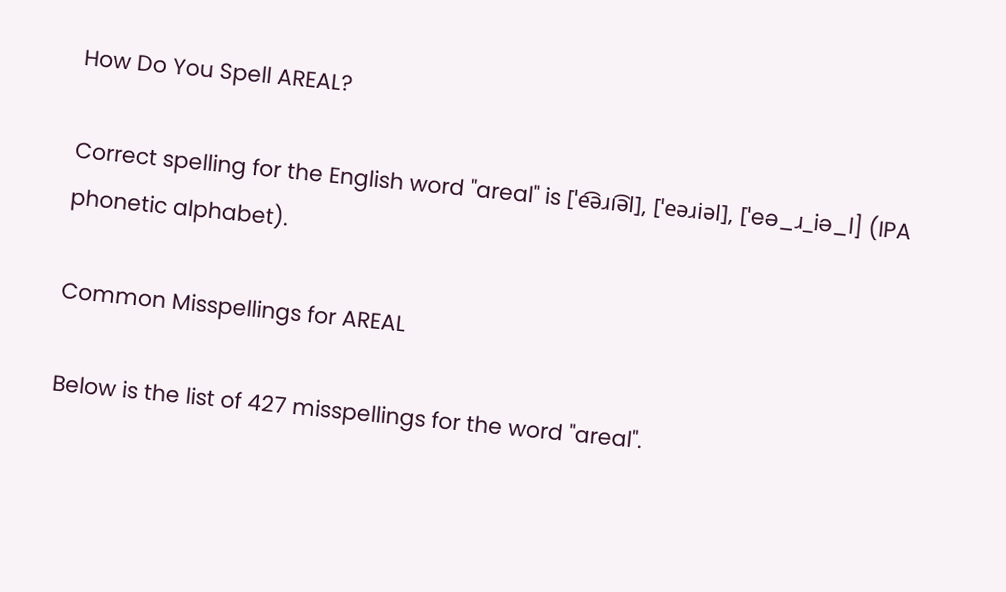How Do You Spell AREAL?

Correct spelling for the English word "areal" is [ˈe͡əɹi͡əl], [ˈeəɹiəl], [ˈeə_ɹ_iə_l] (IPA phonetic alphabet).

Common Misspellings for AREAL

Below is the list of 427 misspellings for the word "areal".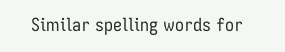Similar spelling words for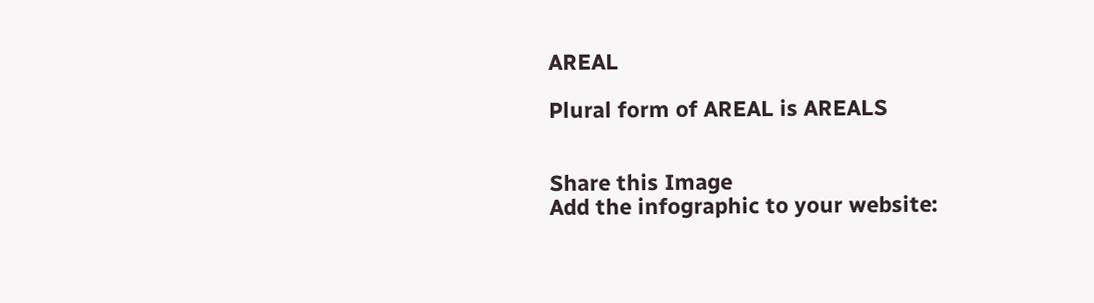AREAL

Plural form of AREAL is AREALS


Share this Image
Add the infographic to your website: